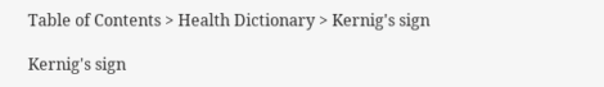Table of Contents > Health Dictionary > Kernig's sign

Kernig's sign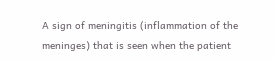A sign of meningitis (inflammation of the meninges) that is seen when the patient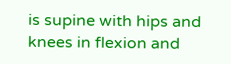is supine with hips and knees in flexion and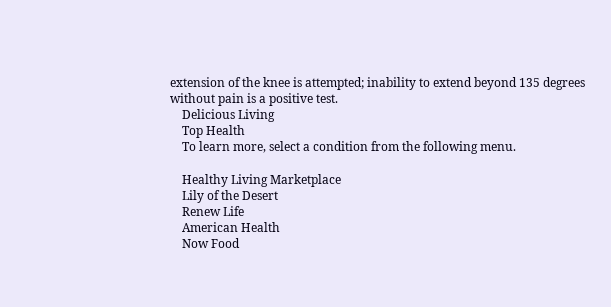extension of the knee is attempted; inability to extend beyond 135 degrees without pain is a positive test.
    Delicious Living
    Top Health
    To learn more, select a condition from the following menu.

    Healthy Living Marketplace
    Lily of the Desert
    Renew Life
    American Health
    Now Food